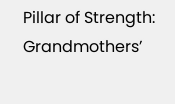Pillar of Strength: Grandmothers’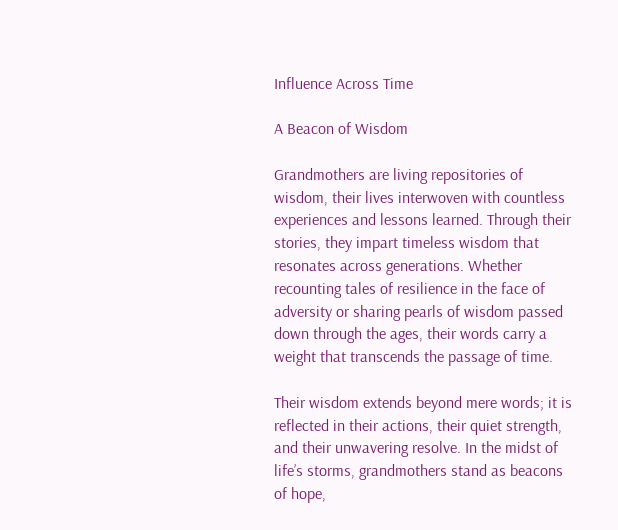Influence Across Time

A Beacon of Wisdom

Grandmothers are living repositories of wisdom, their lives interwoven with countless experiences and lessons learned. Through their stories, they impart timeless wisdom that resonates across generations. Whether recounting tales of resilience in the face of adversity or sharing pearls of wisdom passed down through the ages, their words carry a weight that transcends the passage of time.

Their wisdom extends beyond mere words; it is reflected in their actions, their quiet strength, and their unwavering resolve. In the midst of life’s storms, grandmothers stand as beacons of hope,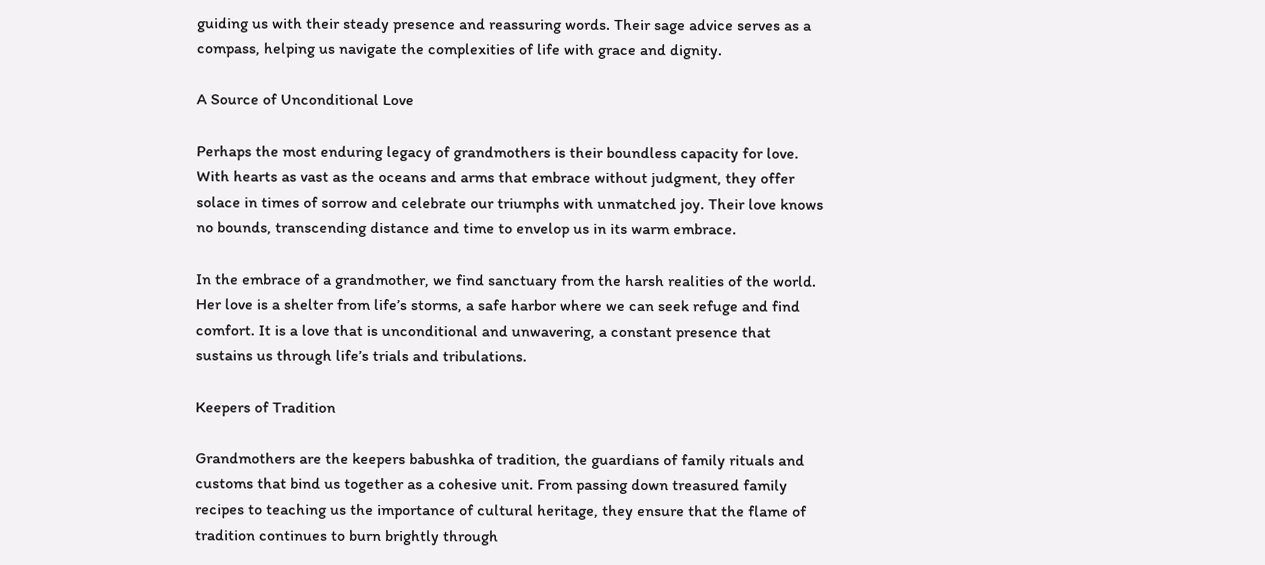guiding us with their steady presence and reassuring words. Their sage advice serves as a compass, helping us navigate the complexities of life with grace and dignity.

A Source of Unconditional Love

Perhaps the most enduring legacy of grandmothers is their boundless capacity for love. With hearts as vast as the oceans and arms that embrace without judgment, they offer solace in times of sorrow and celebrate our triumphs with unmatched joy. Their love knows no bounds, transcending distance and time to envelop us in its warm embrace.

In the embrace of a grandmother, we find sanctuary from the harsh realities of the world. Her love is a shelter from life’s storms, a safe harbor where we can seek refuge and find comfort. It is a love that is unconditional and unwavering, a constant presence that sustains us through life’s trials and tribulations.

Keepers of Tradition

Grandmothers are the keepers babushka of tradition, the guardians of family rituals and customs that bind us together as a cohesive unit. From passing down treasured family recipes to teaching us the importance of cultural heritage, they ensure that the flame of tradition continues to burn brightly through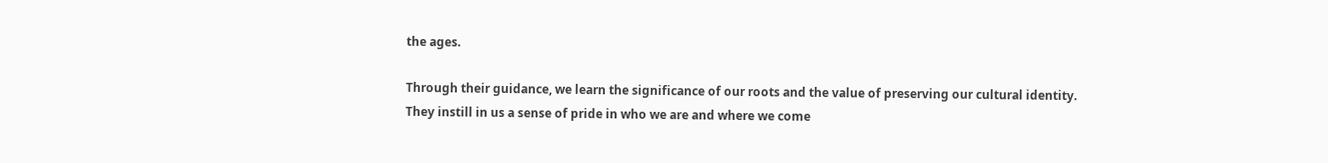the ages.

Through their guidance, we learn the significance of our roots and the value of preserving our cultural identity. They instill in us a sense of pride in who we are and where we come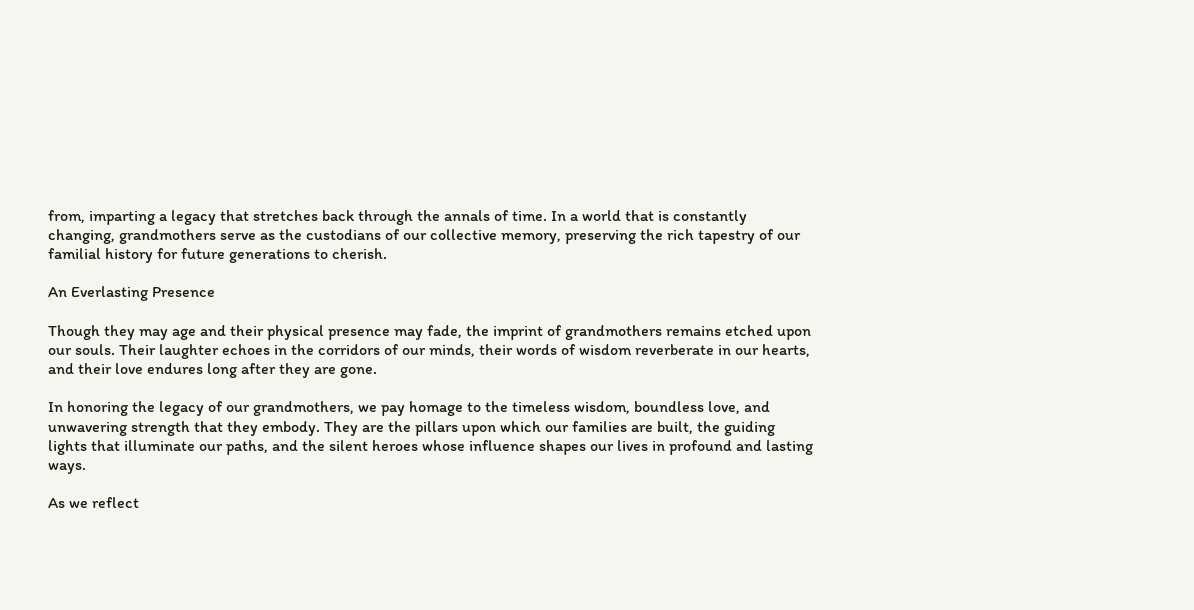from, imparting a legacy that stretches back through the annals of time. In a world that is constantly changing, grandmothers serve as the custodians of our collective memory, preserving the rich tapestry of our familial history for future generations to cherish.

An Everlasting Presence

Though they may age and their physical presence may fade, the imprint of grandmothers remains etched upon our souls. Their laughter echoes in the corridors of our minds, their words of wisdom reverberate in our hearts, and their love endures long after they are gone.

In honoring the legacy of our grandmothers, we pay homage to the timeless wisdom, boundless love, and unwavering strength that they embody. They are the pillars upon which our families are built, the guiding lights that illuminate our paths, and the silent heroes whose influence shapes our lives in profound and lasting ways.

As we reflect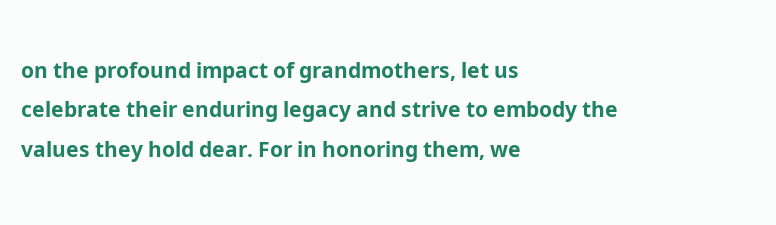on the profound impact of grandmothers, let us celebrate their enduring legacy and strive to embody the values they hold dear. For in honoring them, we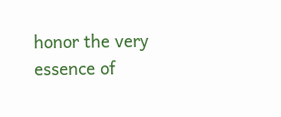honor the very essence of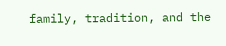family, tradition, and the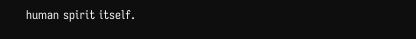human spirit itself.